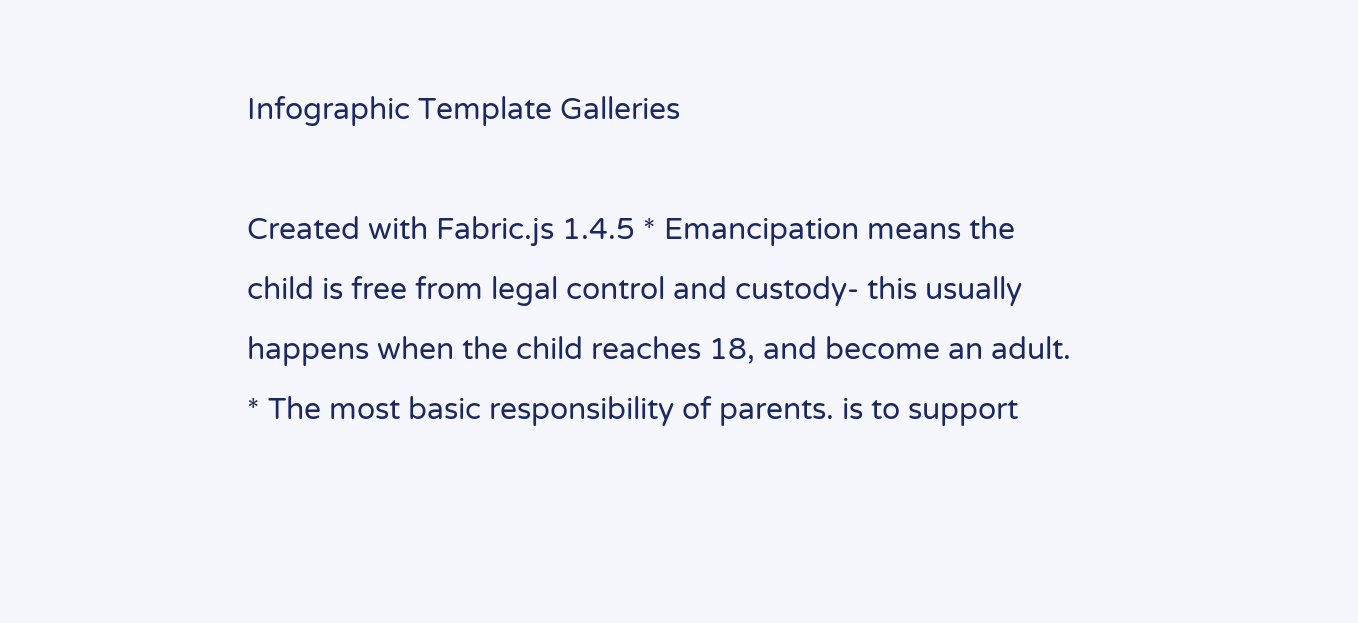Infographic Template Galleries

Created with Fabric.js 1.4.5 * Emancipation means the child is free from legal control and custody- this usually happens when the child reaches 18, and become an adult. * The most basic responsibility of parents. is to support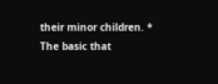their minor children. * The basic that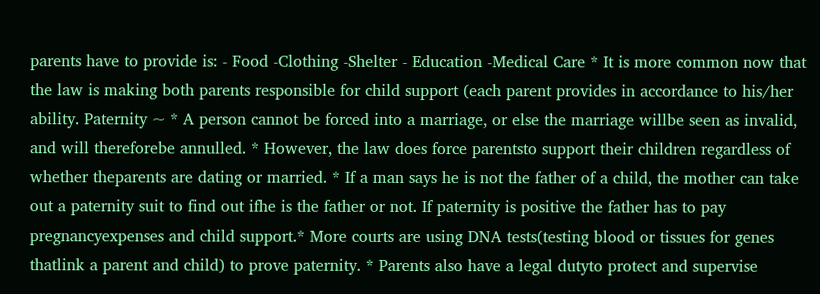parents have to provide is: - Food -Clothing -Shelter - Education -Medical Care * It is more common now that the law is making both parents responsible for child support (each parent provides in accordance to his/her ability. Paternity ~ * A person cannot be forced into a marriage, or else the marriage willbe seen as invalid, and will thereforebe annulled. * However, the law does force parentsto support their children regardless of whether theparents are dating or married. * If a man says he is not the father of a child, the mother can take out a paternity suit to find out ifhe is the father or not. If paternity is positive the father has to pay pregnancyexpenses and child support.* More courts are using DNA tests(testing blood or tissues for genes thatlink a parent and child) to prove paternity. * Parents also have a legal dutyto protect and supervise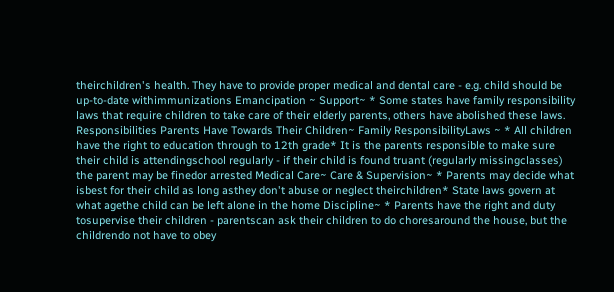theirchildren's health. They have to provide proper medical and dental care - e.g. child should be up-to-date withimmunizations Emancipation ~ Support~ * Some states have family responsibility laws that require children to take care of their elderly parents, others have abolished these laws. Responsibilities Parents Have Towards Their Children~ Family ResponsibilityLaws ~ * All children have the right to education through to 12th grade* It is the parents responsible to make sure their child is attendingschool regularly - if their child is found truant (regularly missingclasses) the parent may be finedor arrested Medical Care~ Care & Supervision~ * Parents may decide what isbest for their child as long asthey don't abuse or neglect theirchildren* State laws govern at what agethe child can be left alone in the home Discipline~ * Parents have the right and duty tosupervise their children - parentscan ask their children to do choresaround the house, but the childrendo not have to obey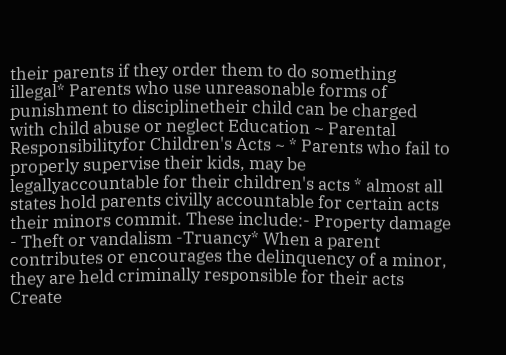their parents if they order them to do something illegal* Parents who use unreasonable forms of punishment to disciplinetheir child can be charged with child abuse or neglect Education ~ Parental Responsibilityfor Children's Acts ~ * Parents who fail to properly supervise their kids, may be legallyaccountable for their children's acts * almost all states hold parents civilly accountable for certain acts their minors commit. These include:- Property damage - Theft or vandalism -Truancy* When a parent contributes or encourages the delinquency of a minor, they are held criminally responsible for their acts
Create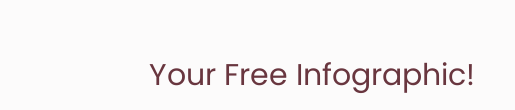Your Free Infographic!